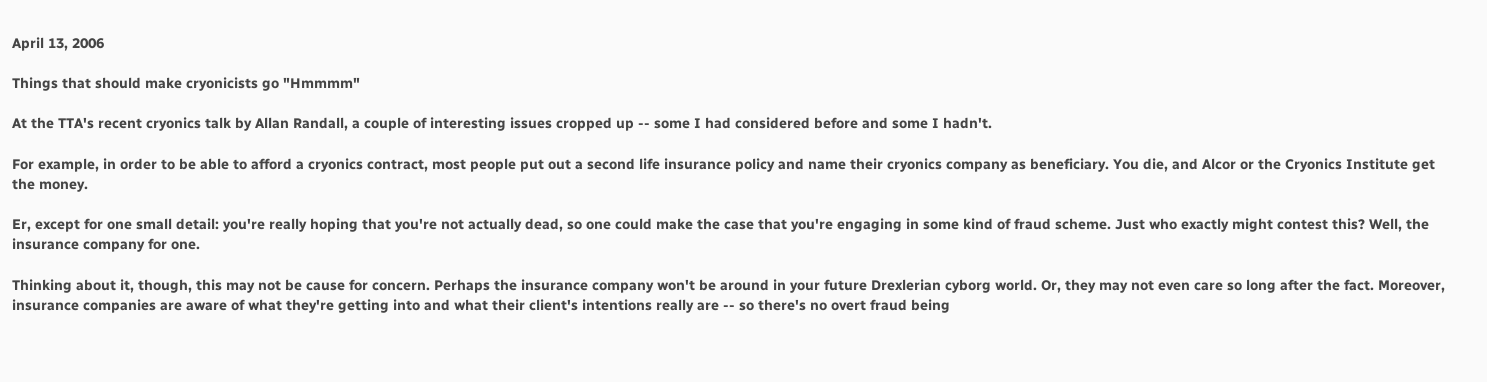April 13, 2006

Things that should make cryonicists go "Hmmmm"

At the TTA's recent cryonics talk by Allan Randall, a couple of interesting issues cropped up -- some I had considered before and some I hadn't.

For example, in order to be able to afford a cryonics contract, most people put out a second life insurance policy and name their cryonics company as beneficiary. You die, and Alcor or the Cryonics Institute get the money.

Er, except for one small detail: you're really hoping that you're not actually dead, so one could make the case that you're engaging in some kind of fraud scheme. Just who exactly might contest this? Well, the insurance company for one.

Thinking about it, though, this may not be cause for concern. Perhaps the insurance company won't be around in your future Drexlerian cyborg world. Or, they may not even care so long after the fact. Moreover, insurance companies are aware of what they're getting into and what their client's intentions really are -- so there's no overt fraud being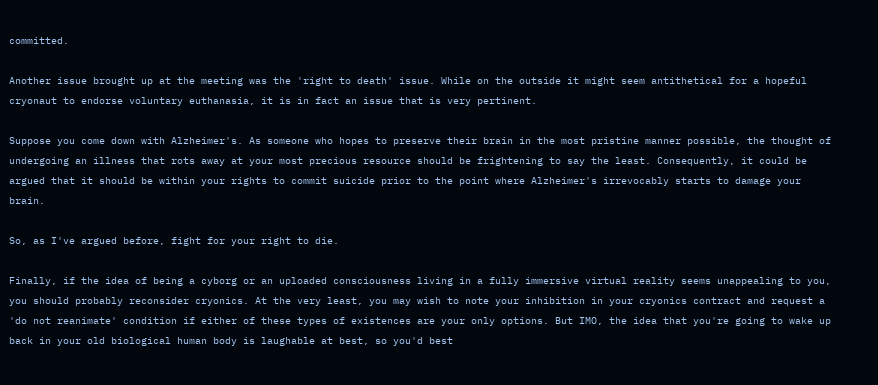committed.

Another issue brought up at the meeting was the 'right to death' issue. While on the outside it might seem antithetical for a hopeful cryonaut to endorse voluntary euthanasia, it is in fact an issue that is very pertinent.

Suppose you come down with Alzheimer's. As someone who hopes to preserve their brain in the most pristine manner possible, the thought of undergoing an illness that rots away at your most precious resource should be frightening to say the least. Consequently, it could be argued that it should be within your rights to commit suicide prior to the point where Alzheimer's irrevocably starts to damage your brain.

So, as I've argued before, fight for your right to die.

Finally, if the idea of being a cyborg or an uploaded consciousness living in a fully immersive virtual reality seems unappealing to you, you should probably reconsider cryonics. At the very least, you may wish to note your inhibition in your cryonics contract and request a 'do not reanimate' condition if either of these types of existences are your only options. But IMO, the idea that you're going to wake up back in your old biological human body is laughable at best, so you'd best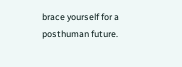brace yourself for a posthuman future.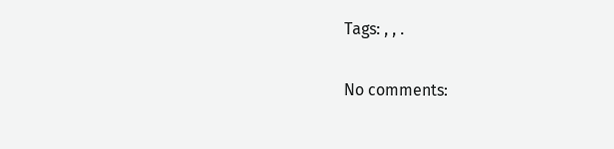Tags: , , .

No comments: